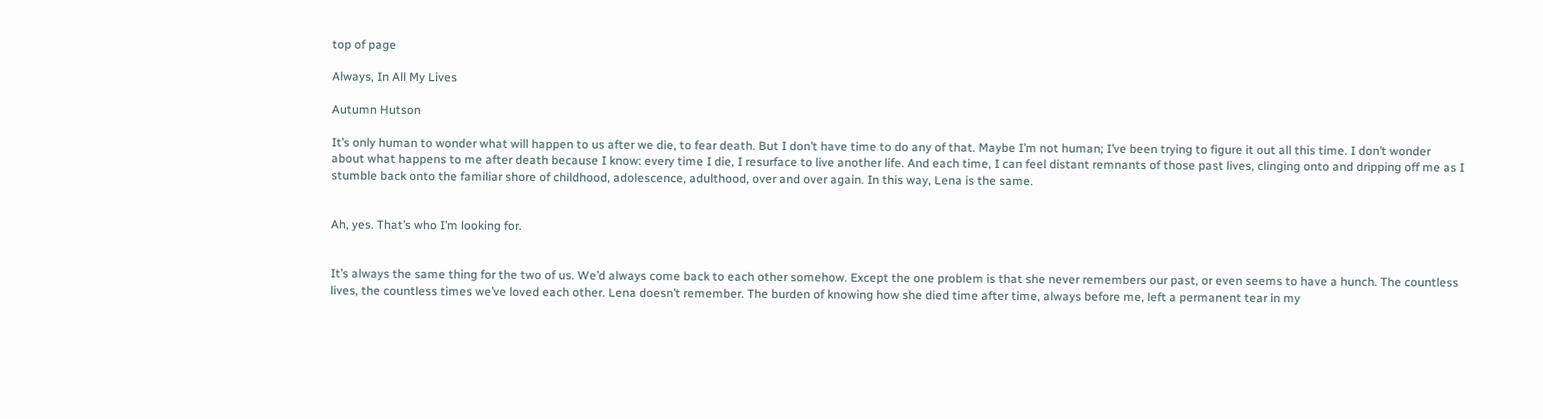top of page

Always, In All My Lives

Autumn Hutson

It’s only human to wonder what will happen to us after we die, to fear death. But I don’t have time to do any of that. Maybe I’m not human; I’ve been trying to figure it out all this time. I don’t wonder about what happens to me after death because I know: every time I die, I resurface to live another life. And each time, I can feel distant remnants of those past lives, clinging onto and dripping off me as I stumble back onto the familiar shore of childhood, adolescence, adulthood, over and over again. In this way, Lena is the same.


Ah, yes. That’s who I’m looking for.


It’s always the same thing for the two of us. We’d always come back to each other somehow. Except the one problem is that she never remembers our past, or even seems to have a hunch. The countless lives, the countless times we’ve loved each other. Lena doesn’t remember. The burden of knowing how she died time after time, always before me, left a permanent tear in my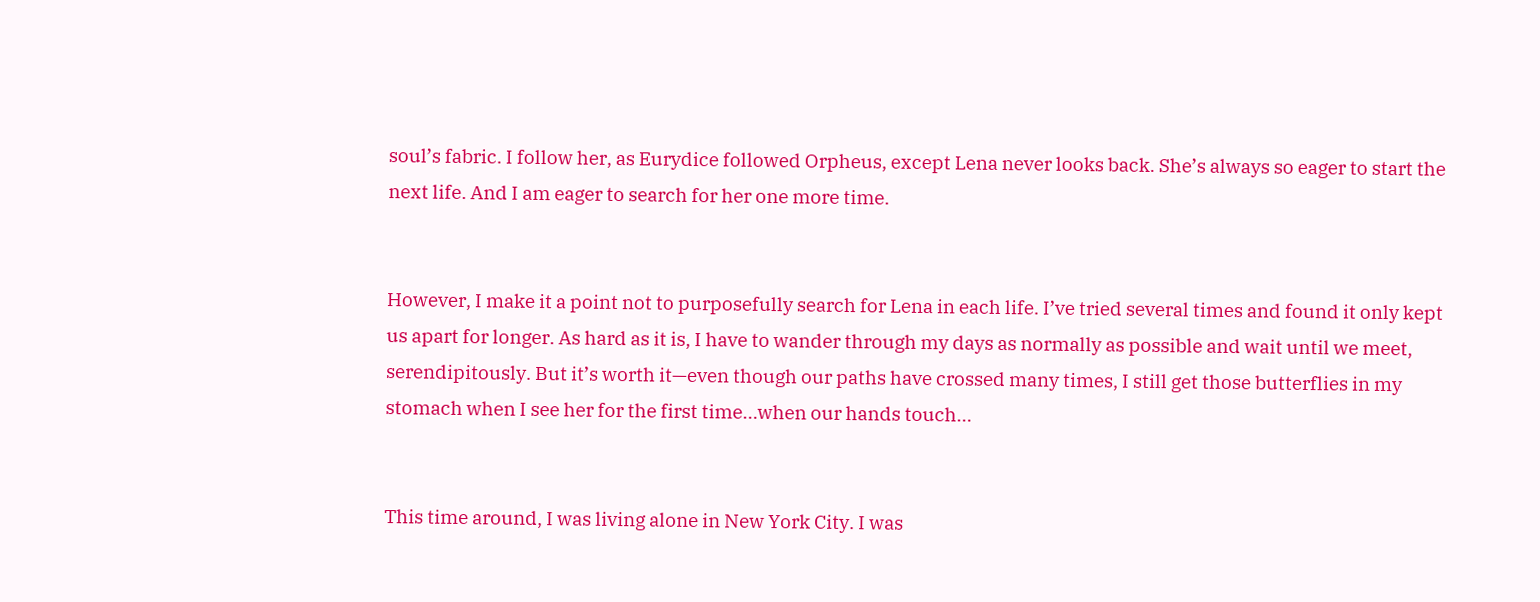soul’s fabric. I follow her, as Eurydice followed Orpheus, except Lena never looks back. She’s always so eager to start the next life. And I am eager to search for her one more time.


However, I make it a point not to purposefully search for Lena in each life. I’ve tried several times and found it only kept us apart for longer. As hard as it is, I have to wander through my days as normally as possible and wait until we meet, serendipitously. But it’s worth it—even though our paths have crossed many times, I still get those butterflies in my stomach when I see her for the first time…when our hands touch…


This time around, I was living alone in New York City. I was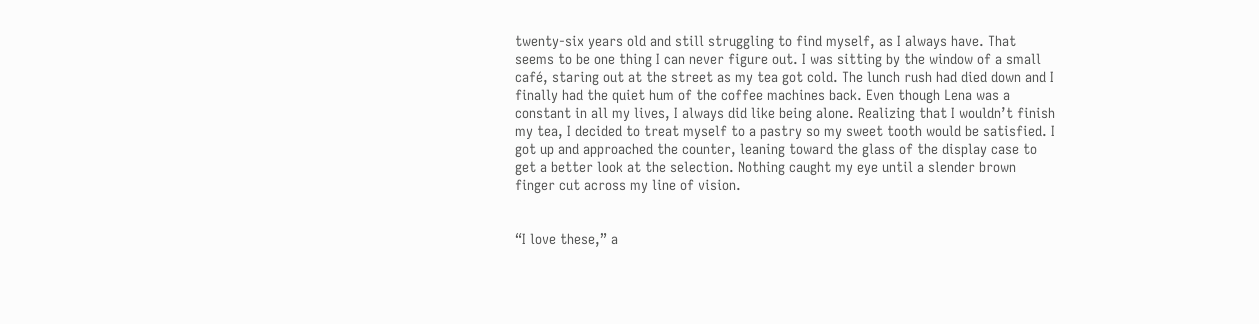twenty-six years old and still struggling to find myself, as I always have. That seems to be one thing I can never figure out. I was sitting by the window of a small café, staring out at the street as my tea got cold. The lunch rush had died down and I finally had the quiet hum of the coffee machines back. Even though Lena was a constant in all my lives, I always did like being alone. Realizing that I wouldn’t finish my tea, I decided to treat myself to a pastry so my sweet tooth would be satisfied. I got up and approached the counter, leaning toward the glass of the display case to get a better look at the selection. Nothing caught my eye until a slender brown finger cut across my line of vision.


“I love these,” a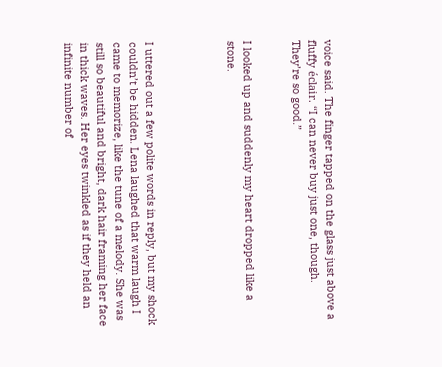voice said. The finger tapped on the glass just above a fluffy éclair. “I can never buy just one, though. They’re so good.”


I looked up and suddenly my heart dropped like a stone.




I uttered out a few polite words in reply, but my shock couldn’t be hidden. Lena laughed that warm laugh I came to memorize, like the tune of a melody. She was still so beautiful and bright, dark hair framing her face in thick waves. Her eyes twinkled as if they held an infinite number of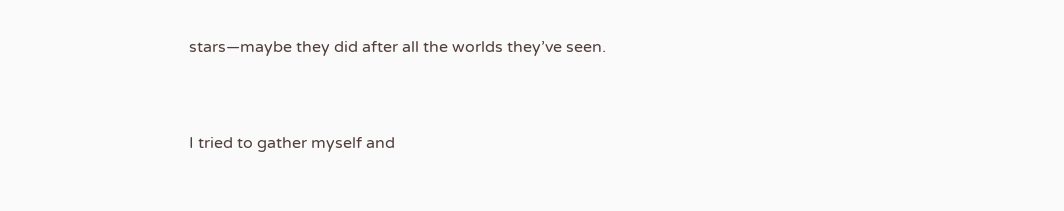stars—maybe they did after all the worlds they’ve seen.


I tried to gather myself and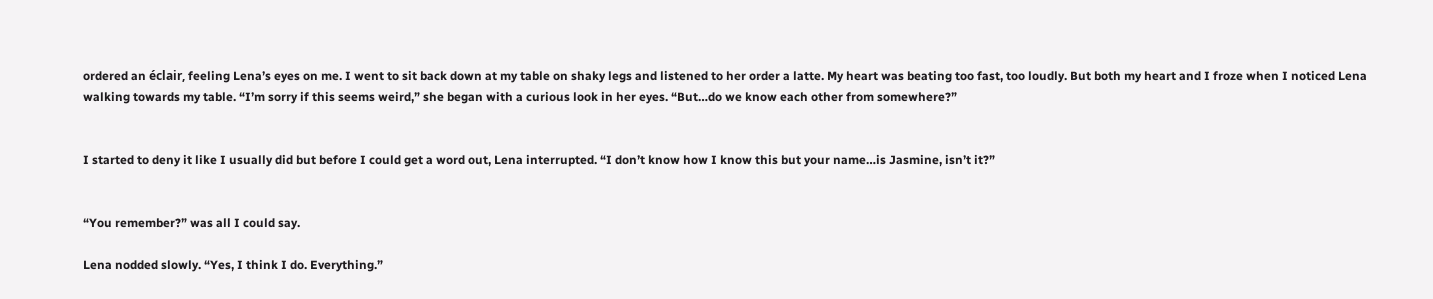ordered an éclair, feeling Lena’s eyes on me. I went to sit back down at my table on shaky legs and listened to her order a latte. My heart was beating too fast, too loudly. But both my heart and I froze when I noticed Lena walking towards my table. “I’m sorry if this seems weird,” she began with a curious look in her eyes. “But…do we know each other from somewhere?”


I started to deny it like I usually did but before I could get a word out, Lena interrupted. “I don’t know how I know this but your name…is Jasmine, isn’t it?”


“You remember?” was all I could say.

Lena nodded slowly. “Yes, I think I do. Everything.”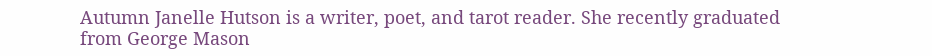Autumn Janelle Hutson is a writer, poet, and tarot reader. She recently graduated from George Mason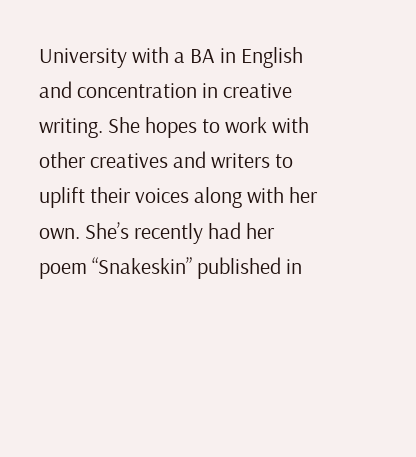University with a BA in English and concentration in creative writing. She hopes to work with other creatives and writers to uplift their voices along with her own. She’s recently had her poem “Snakeskin” published in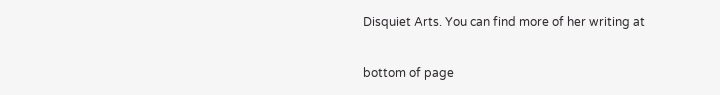Disquiet Arts. You can find more of her writing at

bottom of page